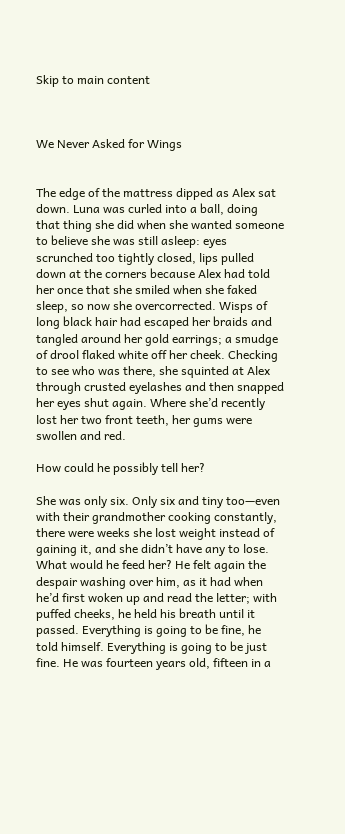Skip to main content



We Never Asked for Wings


The edge of the mattress dipped as Alex sat down. Luna was curled into a ball, doing that thing she did when she wanted someone to believe she was still asleep: eyes scrunched too tightly closed, lips pulled down at the corners because Alex had told her once that she smiled when she faked sleep, so now she overcorrected. Wisps of long black hair had escaped her braids and tangled around her gold earrings; a smudge of drool flaked white off her cheek. Checking to see who was there, she squinted at Alex through crusted eyelashes and then snapped her eyes shut again. Where she’d recently lost her two front teeth, her gums were swollen and red.

How could he possibly tell her?

She was only six. Only six and tiny too—even with their grandmother cooking constantly, there were weeks she lost weight instead of gaining it, and she didn’t have any to lose. What would he feed her? He felt again the despair washing over him, as it had when he’d first woken up and read the letter; with puffed cheeks, he held his breath until it passed. Everything is going to be fine, he told himself. Everything is going to be just fine. He was fourteen years old, fifteen in a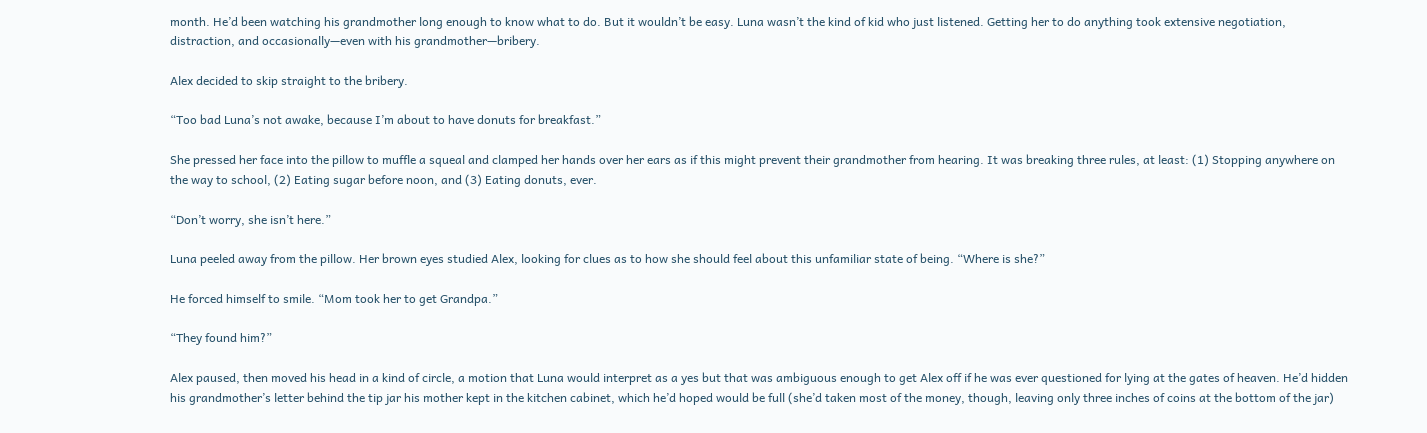month. He’d been watching his grandmother long enough to know what to do. But it wouldn’t be easy. Luna wasn’t the kind of kid who just listened. Getting her to do anything took extensive negotiation, distraction, and occasionally—even with his grandmother—bribery.

Alex decided to skip straight to the bribery.

“Too bad Luna’s not awake, because I’m about to have donuts for breakfast.”

She pressed her face into the pillow to muffle a squeal and clamped her hands over her ears as if this might prevent their grandmother from hearing. It was breaking three rules, at least: (1) Stopping anywhere on the way to school, (2) Eating sugar before noon, and (3) Eating donuts, ever.

“Don’t worry, she isn’t here.”

Luna peeled away from the pillow. Her brown eyes studied Alex, looking for clues as to how she should feel about this unfamiliar state of being. “Where is she?”

He forced himself to smile. “Mom took her to get Grandpa.”

“They found him?”

Alex paused, then moved his head in a kind of circle, a motion that Luna would interpret as a yes but that was ambiguous enough to get Alex off if he was ever questioned for lying at the gates of heaven. He’d hidden his grandmother’s letter behind the tip jar his mother kept in the kitchen cabinet, which he’d hoped would be full (she’d taken most of the money, though, leaving only three inches of coins at the bottom of the jar)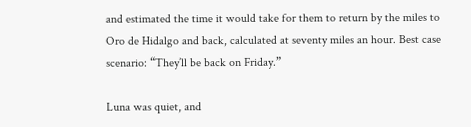and estimated the time it would take for them to return by the miles to Oro de Hidalgo and back, calculated at seventy miles an hour. Best case scenario: “They’ll be back on Friday.”

Luna was quiet, and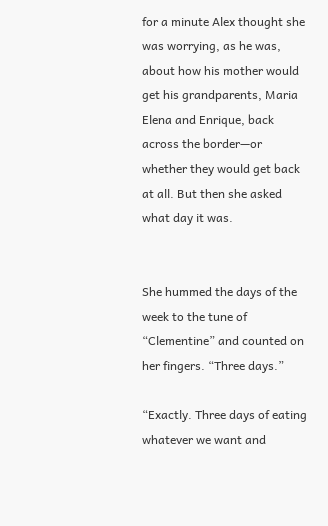for a minute Alex thought she was worrying, as he was, about how his mother would get his grandparents, Maria Elena and Enrique, back across the border—or whether they would get back at all. But then she asked what day it was.


She hummed the days of the week to the tune of “Clementine” and counted on her fingers. “Three days.”

“Exactly. Three days of eating whatever we want and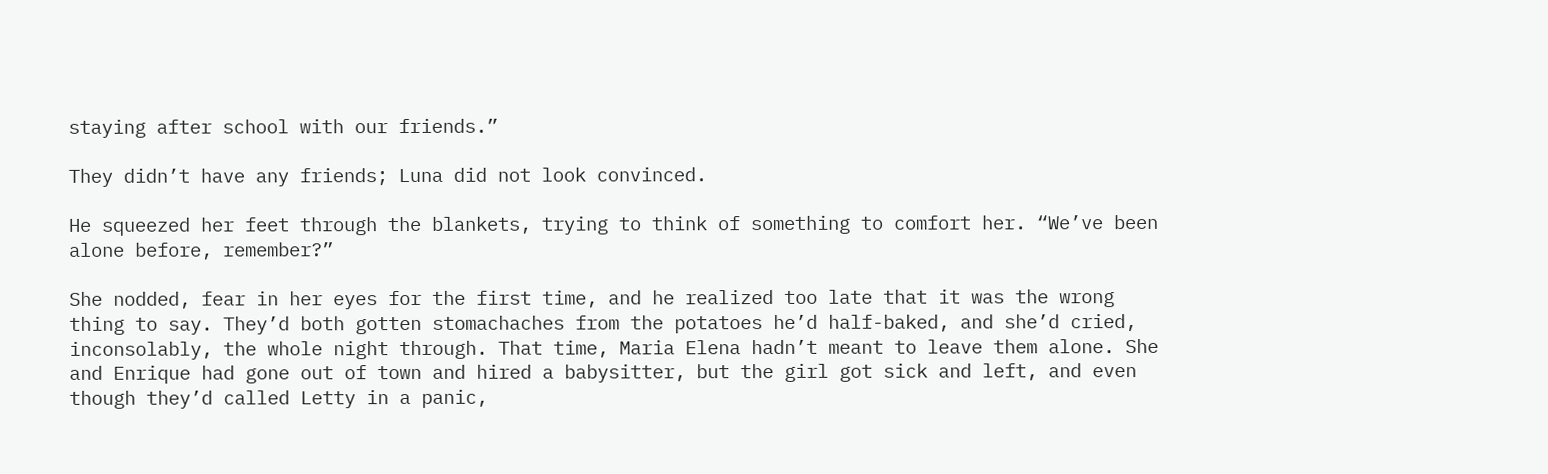staying after school with our friends.”

They didn’t have any friends; Luna did not look convinced.

He squeezed her feet through the blankets, trying to think of something to comfort her. “We’ve been alone before, remember?”

She nodded, fear in her eyes for the first time, and he realized too late that it was the wrong thing to say. They’d both gotten stomachaches from the potatoes he’d half-baked, and she’d cried, inconsolably, the whole night through. That time, Maria Elena hadn’t meant to leave them alone. She and Enrique had gone out of town and hired a babysitter, but the girl got sick and left, and even though they’d called Letty in a panic,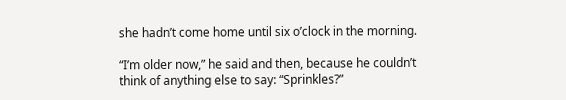she hadn’t come home until six o’clock in the morning.

“I’m older now,” he said and then, because he couldn’t think of anything else to say: “Sprinkles?”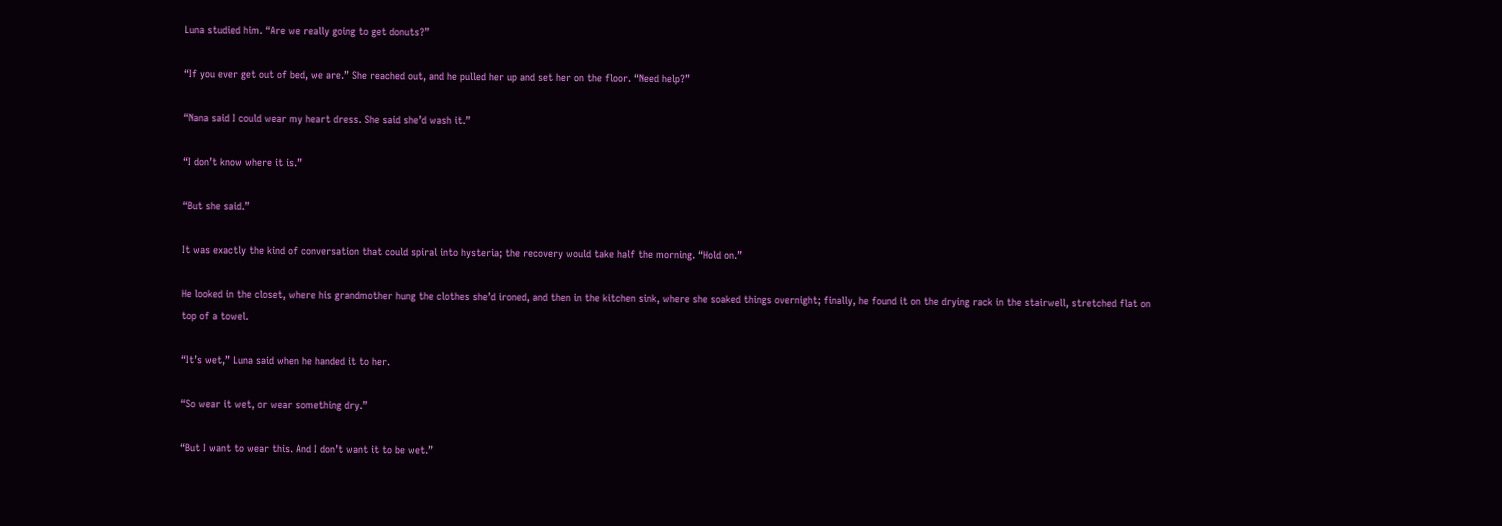Luna studied him. “Are we really going to get donuts?”

“If you ever get out of bed, we are.” She reached out, and he pulled her up and set her on the floor. “Need help?”

“Nana said I could wear my heart dress. She said she’d wash it.”

“I don’t know where it is.”

“But she said.”

It was exactly the kind of conversation that could spiral into hysteria; the recovery would take half the morning. “Hold on.”

He looked in the closet, where his grandmother hung the clothes she’d ironed, and then in the kitchen sink, where she soaked things overnight; finally, he found it on the drying rack in the stairwell, stretched flat on top of a towel.

“It’s wet,” Luna said when he handed it to her.

“So wear it wet, or wear something dry.”

“But I want to wear this. And I don’t want it to be wet.”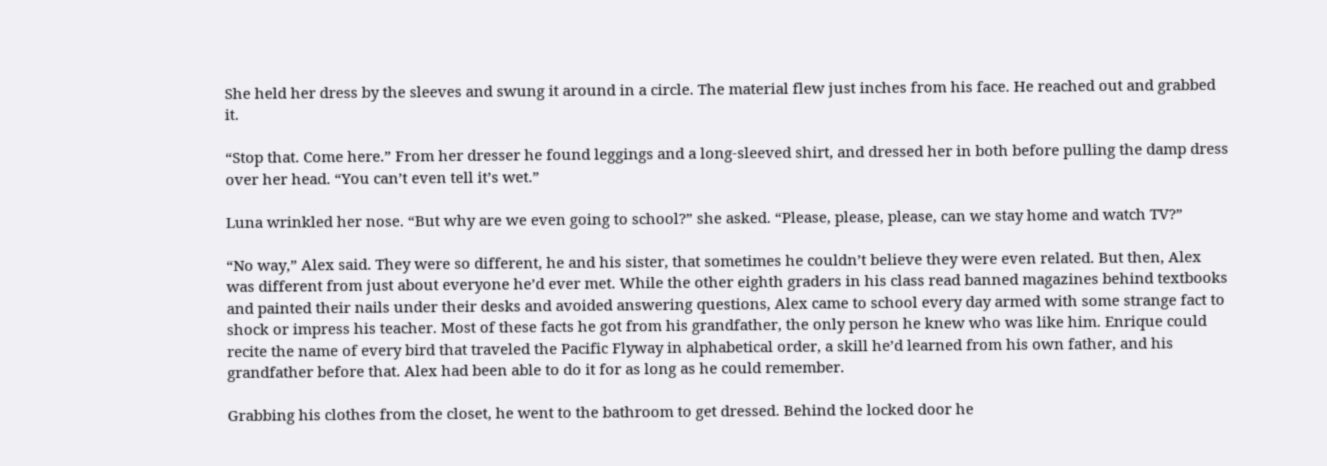She held her dress by the sleeves and swung it around in a circle. The material flew just inches from his face. He reached out and grabbed it.

“Stop that. Come here.” From her dresser he found leggings and a long-sleeved shirt, and dressed her in both before pulling the damp dress over her head. “You can’t even tell it’s wet.”

Luna wrinkled her nose. “But why are we even going to school?” she asked. “Please, please, please, can we stay home and watch TV?”

“No way,” Alex said. They were so different, he and his sister, that sometimes he couldn’t believe they were even related. But then, Alex was different from just about everyone he’d ever met. While the other eighth graders in his class read banned magazines behind textbooks and painted their nails under their desks and avoided answering questions, Alex came to school every day armed with some strange fact to shock or impress his teacher. Most of these facts he got from his grandfather, the only person he knew who was like him. Enrique could recite the name of every bird that traveled the Pacific Flyway in alphabetical order, a skill he’d learned from his own father, and his grandfather before that. Alex had been able to do it for as long as he could remember.

Grabbing his clothes from the closet, he went to the bathroom to get dressed. Behind the locked door he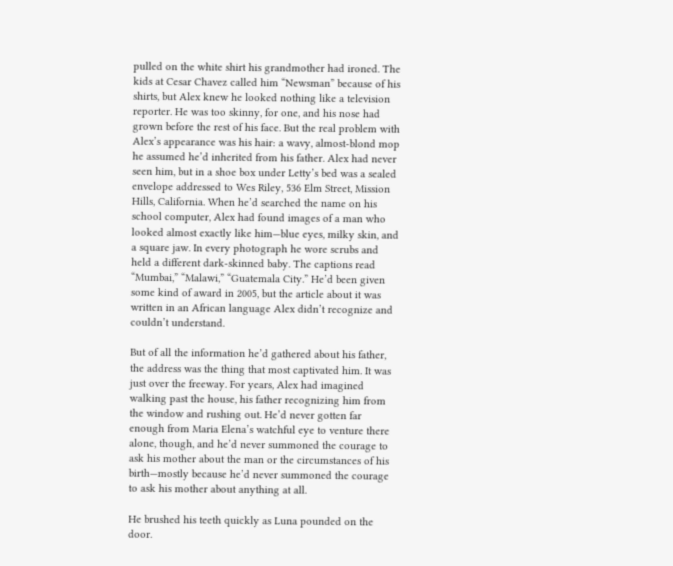pulled on the white shirt his grandmother had ironed. The kids at Cesar Chavez called him “Newsman” because of his shirts, but Alex knew he looked nothing like a television reporter. He was too skinny, for one, and his nose had grown before the rest of his face. But the real problem with Alex’s appearance was his hair: a wavy, almost-blond mop he assumed he’d inherited from his father. Alex had never seen him, but in a shoe box under Letty’s bed was a sealed envelope addressed to Wes Riley, 536 Elm Street, Mission Hills, California. When he’d searched the name on his school computer, Alex had found images of a man who looked almost exactly like him—blue eyes, milky skin, and a square jaw. In every photograph he wore scrubs and held a different dark-skinned baby. The captions read “Mumbai,” “Malawi,” “Guatemala City.” He’d been given some kind of award in 2005, but the article about it was written in an African language Alex didn’t recognize and couldn’t understand.

But of all the information he’d gathered about his father, the address was the thing that most captivated him. It was just over the freeway. For years, Alex had imagined walking past the house, his father recognizing him from the window and rushing out. He’d never gotten far enough from Maria Elena’s watchful eye to venture there alone, though, and he’d never summoned the courage to ask his mother about the man or the circumstances of his birth—mostly because he’d never summoned the courage to ask his mother about anything at all.

He brushed his teeth quickly as Luna pounded on the door.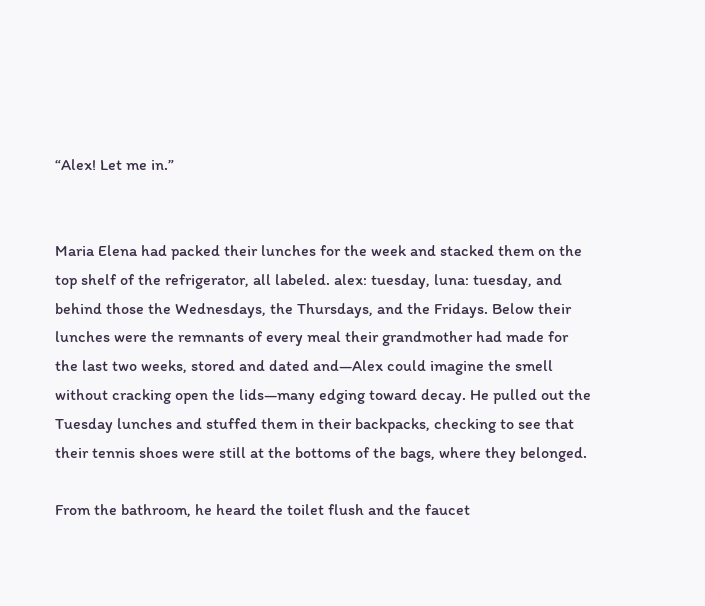“Alex! Let me in.”


Maria Elena had packed their lunches for the week and stacked them on the top shelf of the refrigerator, all labeled. alex: tuesday, luna: tuesday, and behind those the Wednesdays, the Thursdays, and the Fridays. Below their lunches were the remnants of every meal their grandmother had made for the last two weeks, stored and dated and—Alex could imagine the smell without cracking open the lids—many edging toward decay. He pulled out the Tuesday lunches and stuffed them in their backpacks, checking to see that their tennis shoes were still at the bottoms of the bags, where they belonged.

From the bathroom, he heard the toilet flush and the faucet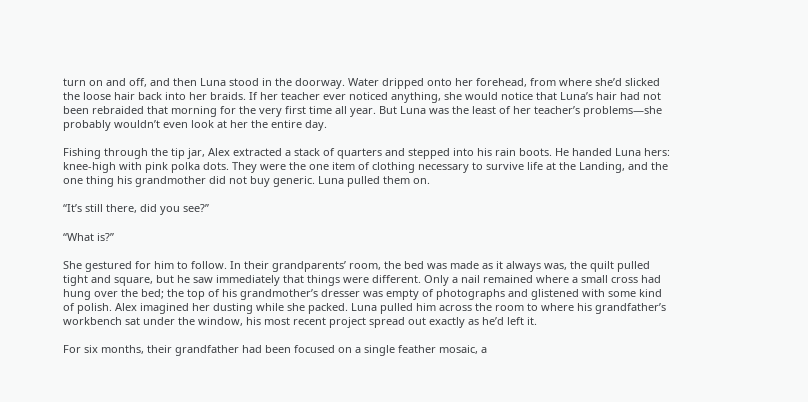turn on and off, and then Luna stood in the doorway. Water dripped onto her forehead, from where she’d slicked the loose hair back into her braids. If her teacher ever noticed anything, she would notice that Luna’s hair had not been rebraided that morning for the very first time all year. But Luna was the least of her teacher’s problems—she probably wouldn’t even look at her the entire day.

Fishing through the tip jar, Alex extracted a stack of quarters and stepped into his rain boots. He handed Luna hers: knee-high with pink polka dots. They were the one item of clothing necessary to survive life at the Landing, and the one thing his grandmother did not buy generic. Luna pulled them on.

“It’s still there, did you see?”

“What is?”

She gestured for him to follow. In their grandparents’ room, the bed was made as it always was, the quilt pulled tight and square, but he saw immediately that things were different. Only a nail remained where a small cross had hung over the bed; the top of his grandmother’s dresser was empty of photographs and glistened with some kind of polish. Alex imagined her dusting while she packed. Luna pulled him across the room to where his grandfather’s workbench sat under the window, his most recent project spread out exactly as he’d left it.

For six months, their grandfather had been focused on a single feather mosaic, a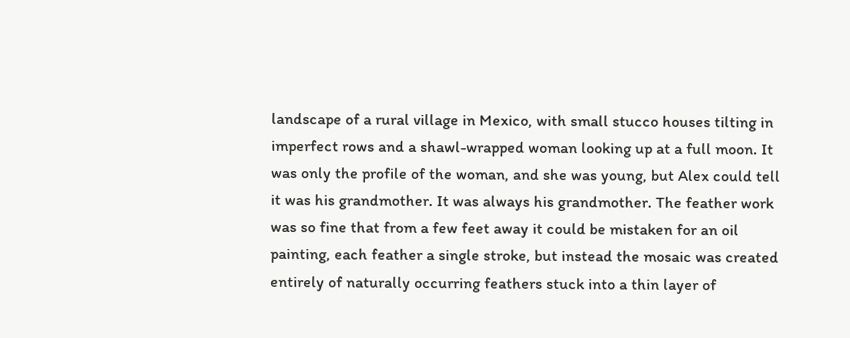landscape of a rural village in Mexico, with small stucco houses tilting in imperfect rows and a shawl-wrapped woman looking up at a full moon. It was only the profile of the woman, and she was young, but Alex could tell it was his grandmother. It was always his grandmother. The feather work was so fine that from a few feet away it could be mistaken for an oil painting, each feather a single stroke, but instead the mosaic was created entirely of naturally occurring feathers stuck into a thin layer of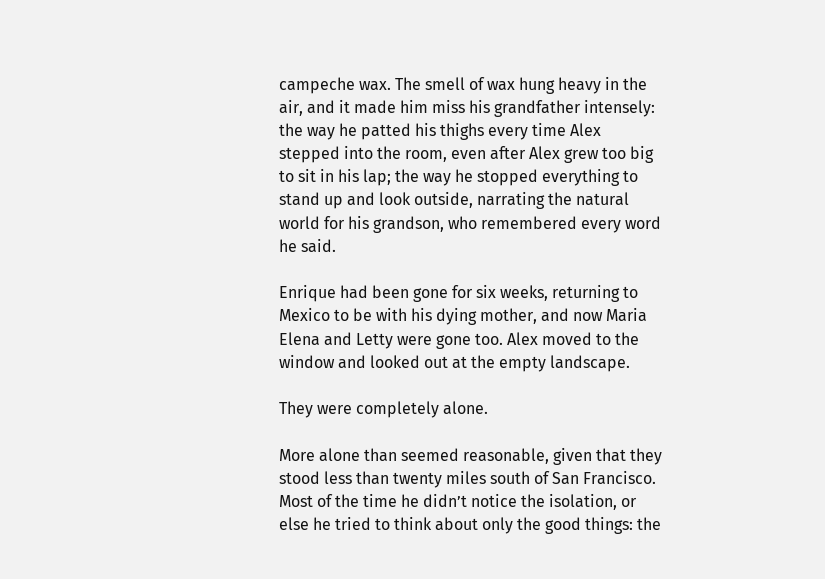campeche wax. The smell of wax hung heavy in the air, and it made him miss his grandfather intensely: the way he patted his thighs every time Alex stepped into the room, even after Alex grew too big to sit in his lap; the way he stopped everything to stand up and look outside, narrating the natural world for his grandson, who remembered every word he said.

Enrique had been gone for six weeks, returning to Mexico to be with his dying mother, and now Maria Elena and Letty were gone too. Alex moved to the window and looked out at the empty landscape.

They were completely alone.

More alone than seemed reasonable, given that they stood less than twenty miles south of San Francisco. Most of the time he didn’t notice the isolation, or else he tried to think about only the good things: the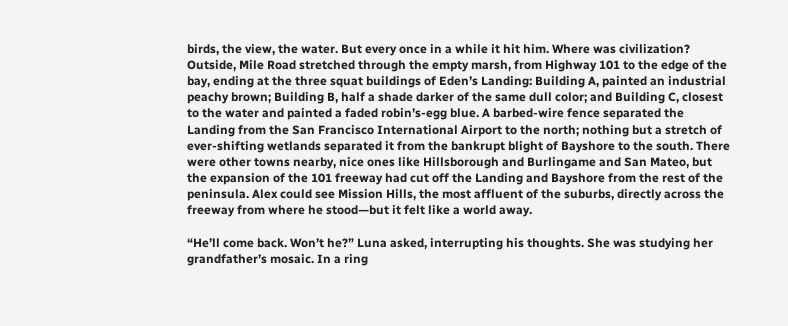birds, the view, the water. But every once in a while it hit him. Where was civilization? Outside, Mile Road stretched through the empty marsh, from Highway 101 to the edge of the bay, ending at the three squat buildings of Eden’s Landing: Building A, painted an industrial peachy brown; Building B, half a shade darker of the same dull color; and Building C, closest to the water and painted a faded robin’s-egg blue. A barbed-wire fence separated the Landing from the San Francisco International Airport to the north; nothing but a stretch of ever-shifting wetlands separated it from the bankrupt blight of Bayshore to the south. There were other towns nearby, nice ones like Hillsborough and Burlingame and San Mateo, but the expansion of the 101 freeway had cut off the Landing and Bayshore from the rest of the peninsula. Alex could see Mission Hills, the most affluent of the suburbs, directly across the freeway from where he stood—but it felt like a world away.

“He’ll come back. Won’t he?” Luna asked, interrupting his thoughts. She was studying her grandfather’s mosaic. In a ring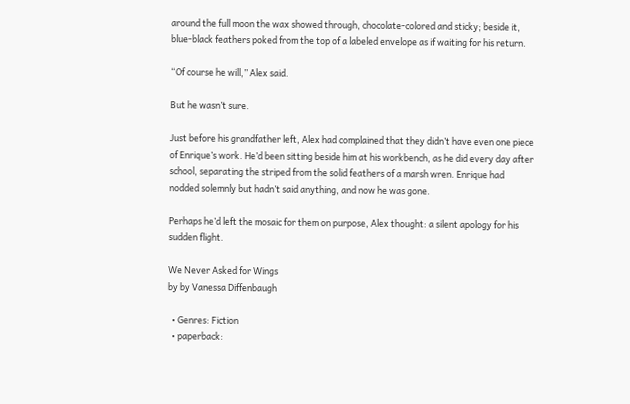around the full moon the wax showed through, chocolate-colored and sticky; beside it, blue-black feathers poked from the top of a labeled envelope as if waiting for his return.

“Of course he will,” Alex said.

But he wasn’t sure.

Just before his grandfather left, Alex had complained that they didn’t have even one piece of Enrique’s work. He’d been sitting beside him at his workbench, as he did every day after school, separating the striped from the solid feathers of a marsh wren. Enrique had nodded solemnly but hadn’t said anything, and now he was gone.

Perhaps he’d left the mosaic for them on purpose, Alex thought: a silent apology for his sudden flight.

We Never Asked for Wings
by by Vanessa Diffenbaugh

  • Genres: Fiction
  • paperback: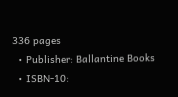336 pages
  • Publisher: Ballantine Books
  • ISBN-10: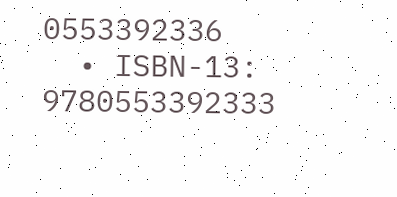0553392336
  • ISBN-13: 9780553392333